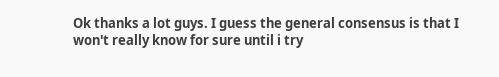Ok thanks a lot guys. I guess the general consensus is that I won't really know for sure until i try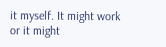it myself. It might work or it might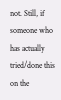not. Still, if someone who has actually tried/done this on the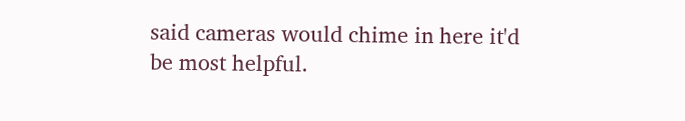said cameras would chime in here it'd be most helpful.